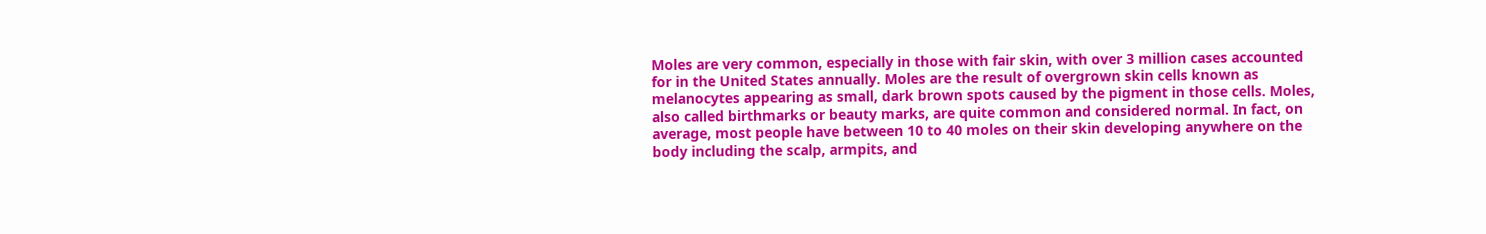Moles are very common, especially in those with fair skin, with over 3 million cases accounted for in the United States annually. Moles are the result of overgrown skin cells known as melanocytes appearing as small, dark brown spots caused by the pigment in those cells. Moles, also called birthmarks or beauty marks, are quite common and considered normal. In fact, on average, most people have between 10 to 40 moles on their skin developing anywhere on the body including the scalp, armpits, and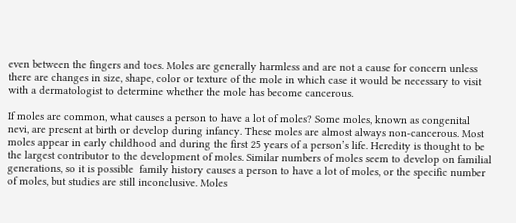even between the fingers and toes. Moles are generally harmless and are not a cause for concern unless there are changes in size, shape, color or texture of the mole in which case it would be necessary to visit with a dermatologist to determine whether the mole has become cancerous.

If moles are common, what causes a person to have a lot of moles? Some moles, known as congenital nevi, are present at birth or develop during infancy. These moles are almost always non-cancerous. Most moles appear in early childhood and during the first 25 years of a person’s life. Heredity is thought to be the largest contributor to the development of moles. Similar numbers of moles seem to develop on familial generations, so it is possible  family history causes a person to have a lot of moles, or the specific number of moles, but studies are still inconclusive. Moles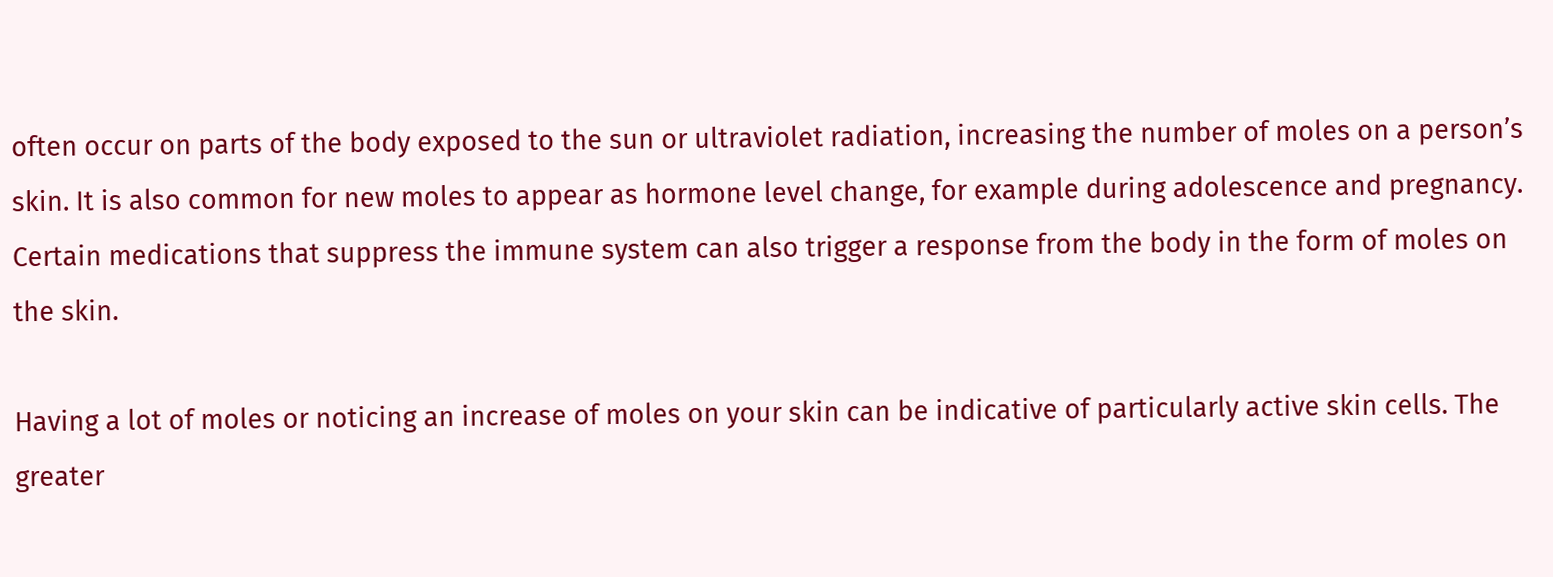often occur on parts of the body exposed to the sun or ultraviolet radiation, increasing the number of moles on a person’s skin. It is also common for new moles to appear as hormone level change, for example during adolescence and pregnancy. Certain medications that suppress the immune system can also trigger a response from the body in the form of moles on the skin.

Having a lot of moles or noticing an increase of moles on your skin can be indicative of particularly active skin cells. The greater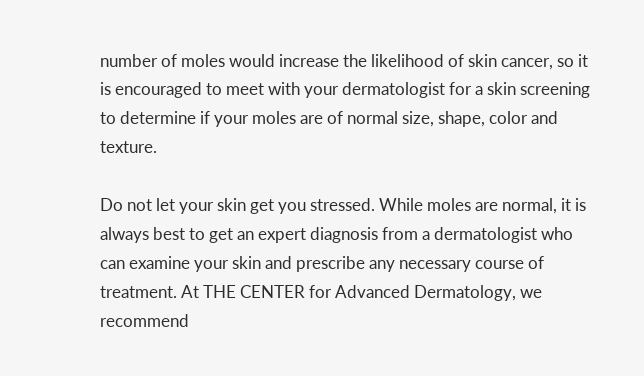number of moles would increase the likelihood of skin cancer, so it is encouraged to meet with your dermatologist for a skin screening to determine if your moles are of normal size, shape, color and texture.

Do not let your skin get you stressed. While moles are normal, it is always best to get an expert diagnosis from a dermatologist who can examine your skin and prescribe any necessary course of treatment. At THE CENTER for Advanced Dermatology, we recommend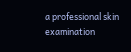a professional skin examination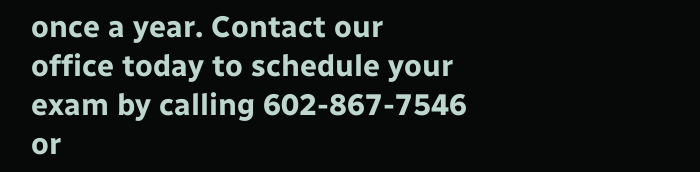once a year. Contact our office today to schedule your exam by calling 602-867-7546 or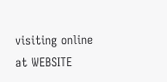visiting online at WEBSITE